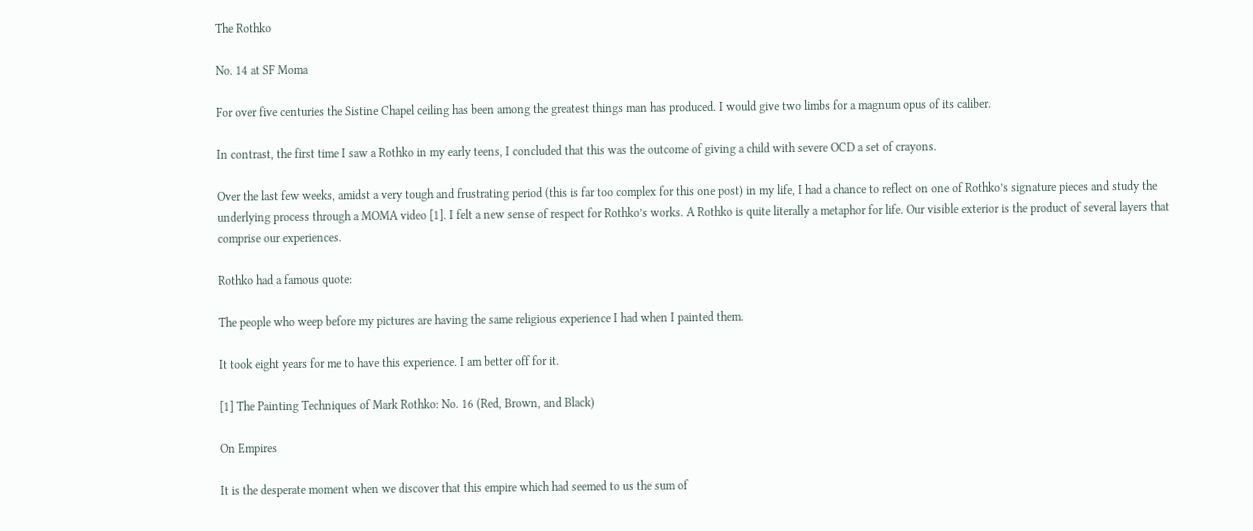The Rothko

No. 14 at SF Moma

For over five centuries the Sistine Chapel ceiling has been among the greatest things man has produced. I would give two limbs for a magnum opus of its caliber.

In contrast, the first time I saw a Rothko in my early teens, I concluded that this was the outcome of giving a child with severe OCD a set of crayons.

Over the last few weeks, amidst a very tough and frustrating period (this is far too complex for this one post) in my life, I had a chance to reflect on one of Rothko’s signature pieces and study the underlying process through a MOMA video [1]. I felt a new sense of respect for Rothko’s works. A Rothko is quite literally a metaphor for life. Our visible exterior is the product of several layers that comprise our experiences.

Rothko had a famous quote:

The people who weep before my pictures are having the same religious experience I had when I painted them.

It took eight years for me to have this experience. I am better off for it.

[1] The Painting Techniques of Mark Rothko: No. 16 (Red, Brown, and Black)

On Empires

It is the desperate moment when we discover that this empire which had seemed to us the sum of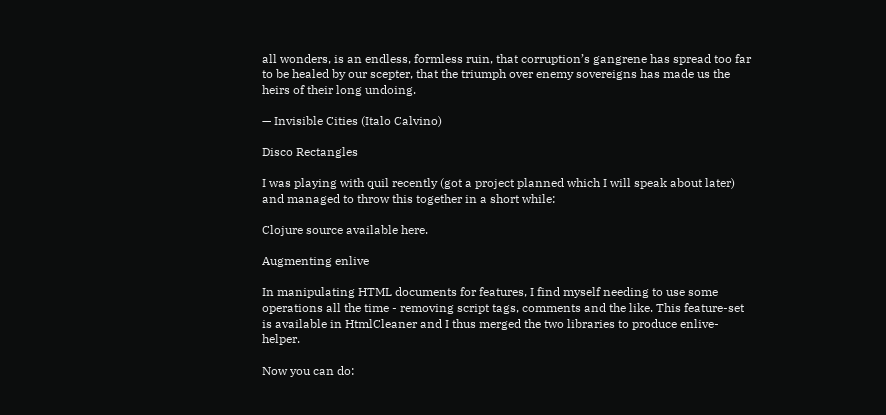all wonders, is an endless, formless ruin, that corruption’s gangrene has spread too far to be healed by our scepter, that the triumph over enemy sovereigns has made us the heirs of their long undoing.

— Invisible Cities (Italo Calvino)

Disco Rectangles

I was playing with quil recently (got a project planned which I will speak about later) and managed to throw this together in a short while:

Clojure source available here.

Augmenting enlive

In manipulating HTML documents for features, I find myself needing to use some operations all the time - removing script tags, comments and the like. This feature-set is available in HtmlCleaner and I thus merged the two libraries to produce enlive-helper.

Now you can do: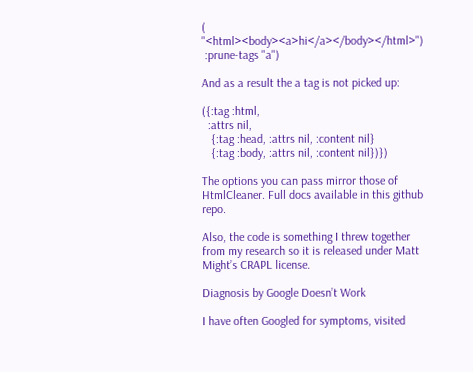( "<html><body><a>hi</a></body></html>")
 :prune-tags "a")

And as a result the a tag is not picked up:

({:tag :html,
  :attrs nil,
   {:tag :head, :attrs nil, :content nil}
   {:tag :body, :attrs nil, :content nil})})

The options you can pass mirror those of HtmlCleaner. Full docs available in this github repo.

Also, the code is something I threw together from my research so it is released under Matt Might’s CRAPL license.

Diagnosis by Google Doesn’t Work

I have often Googled for symptoms, visited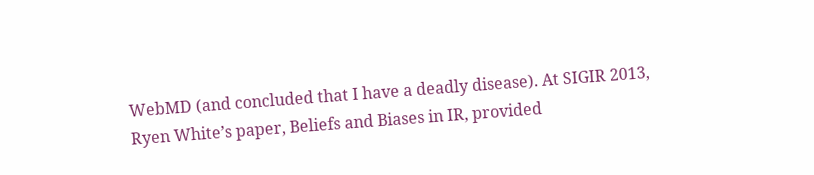WebMD (and concluded that I have a deadly disease). At SIGIR 2013, Ryen White’s paper, Beliefs and Biases in IR, provided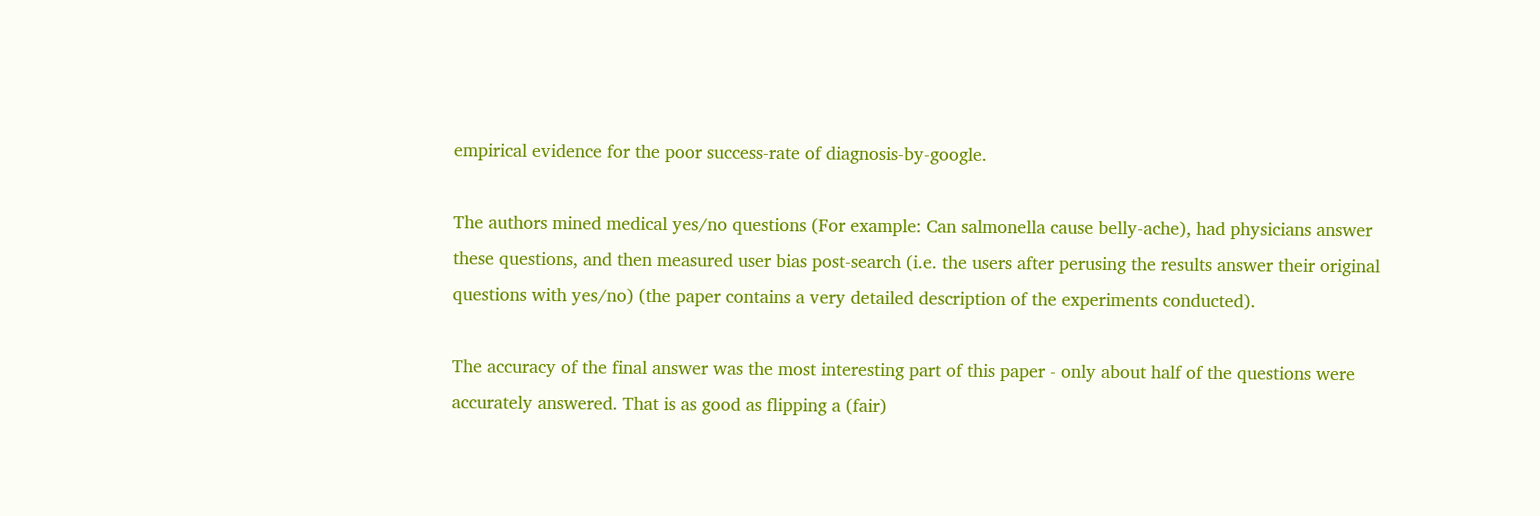empirical evidence for the poor success-rate of diagnosis-by-google.

The authors mined medical yes/no questions (For example: Can salmonella cause belly-ache), had physicians answer these questions, and then measured user bias post-search (i.e. the users after perusing the results answer their original questions with yes/no) (the paper contains a very detailed description of the experiments conducted).

The accuracy of the final answer was the most interesting part of this paper - only about half of the questions were accurately answered. That is as good as flipping a (fair)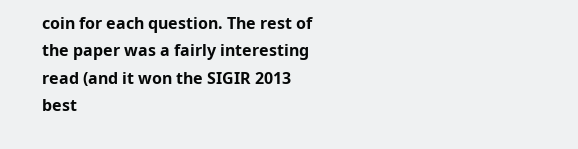coin for each question. The rest of the paper was a fairly interesting read (and it won the SIGIR 2013 best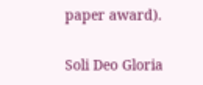paper award).

Soli Deo Gloria